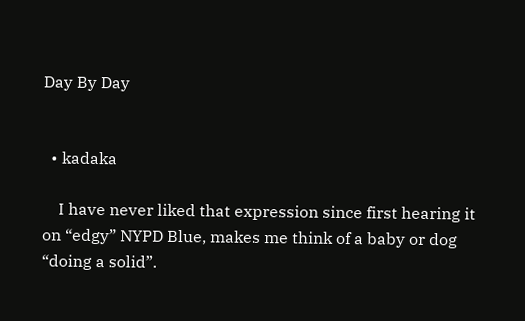Day By Day


  • kadaka

    I have never liked that expression since first hearing it on “edgy” NYPD Blue, makes me think of a baby or dog “doing a solid”.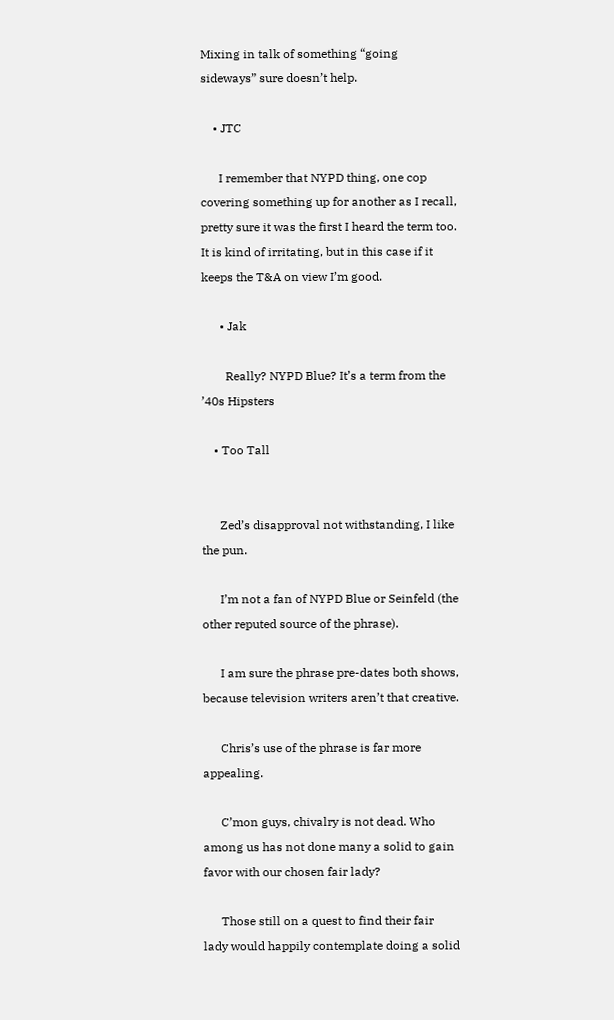Mixing in talk of something “going sideways” sure doesn’t help.

    • JTC

      I remember that NYPD thing, one cop covering something up for another as I recall, pretty sure it was the first I heard the term too. It is kind of irritating, but in this case if it keeps the T&A on view I’m good.

      • Jak

        Really? NYPD Blue? It’s a term from the ’40s Hipsters

    • Too Tall


      Zed’s disapproval not withstanding, I like the pun.

      I’m not a fan of NYPD Blue or Seinfeld (the other reputed source of the phrase).

      I am sure the phrase pre-dates both shows, because television writers aren’t that creative.

      Chris’s use of the phrase is far more appealing.

      C’mon guys, chivalry is not dead. Who among us has not done many a solid to gain favor with our chosen fair lady?

      Those still on a quest to find their fair lady would happily contemplate doing a solid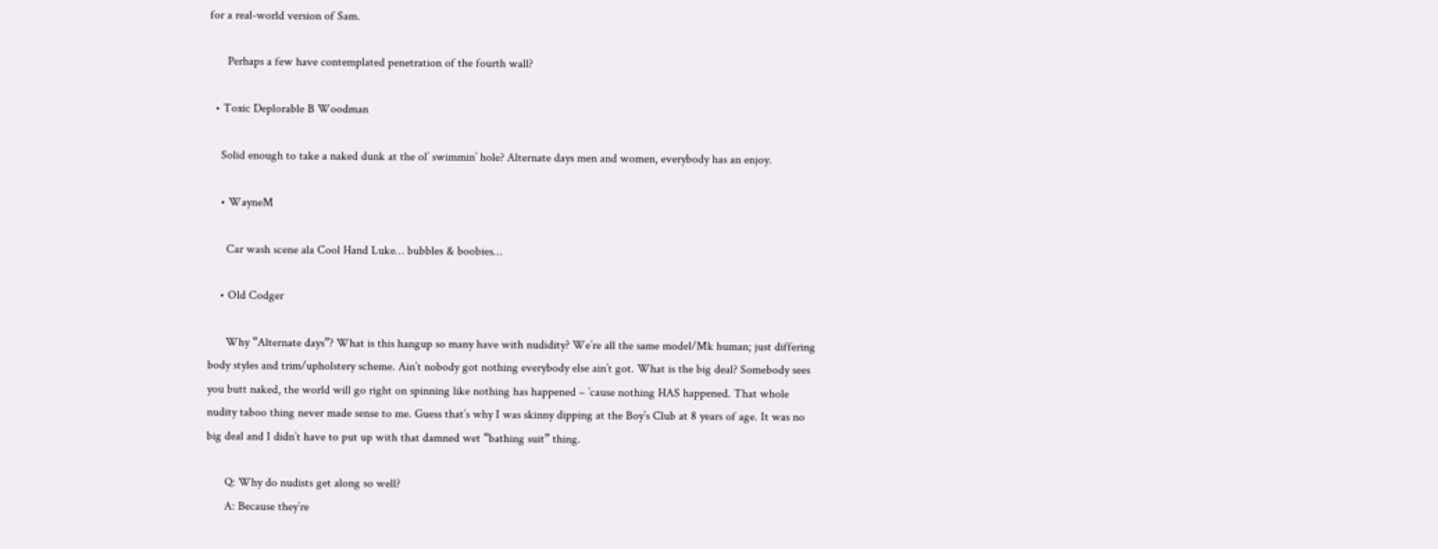for a real-world version of Sam.

      Perhaps a few have contemplated penetration of the fourth wall?

  • Toxic Deplorable B Woodman

    Solid enough to take a naked dunk at the ol’ swimmin’ hole? Alternate days men and women, everybody has an enjoy.

    • WayneM

      Car wash scene ala Cool Hand Luke… bubbles & boobies…

    • Old Codger

      Why “Alternate days”? What is this hangup so many have with nudidity? We’re all the same model/Mk human; just differing body styles and trim/upholstery scheme. Ain’t nobody got nothing everybody else ain’t got. What is the big deal? Somebody sees you butt naked, the world will go right on spinning like nothing has happened – ’cause nothing HAS happened. That whole nudity taboo thing never made sense to me. Guess that’s why I was skinny dipping at the Boy’s Club at 8 years of age. It was no big deal and I didn’t have to put up with that damned wet “bathing suit” thing.

      Q: Why do nudists get along so well?
      A: Because they’re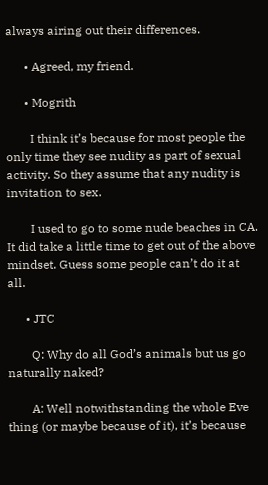always airing out their differences.

      • Agreed, my friend.

      • Mogrith

        I think it’s because for most people the only time they see nudity as part of sexual activity. So they assume that any nudity is invitation to sex.

        I used to go to some nude beaches in CA. It did take a little time to get out of the above mindset. Guess some people can’t do it at all.

      • JTC

        Q: Why do all God’s animals but us go naturally naked?

        A: Well notwithstanding the whole Eve thing (or maybe because of it), it’s because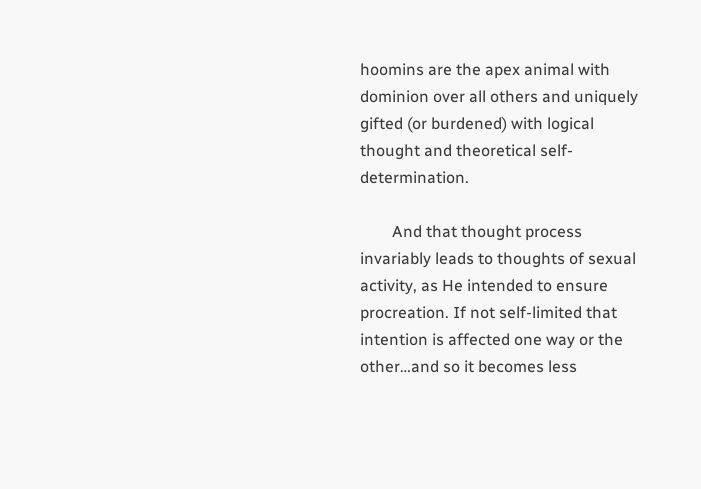hoomins are the apex animal with dominion over all others and uniquely gifted (or burdened) with logical thought and theoretical self-determination.

        And that thought process invariably leads to thoughts of sexual activity, as He intended to ensure procreation. If not self-limited that intention is affected one way or the other…and so it becomes less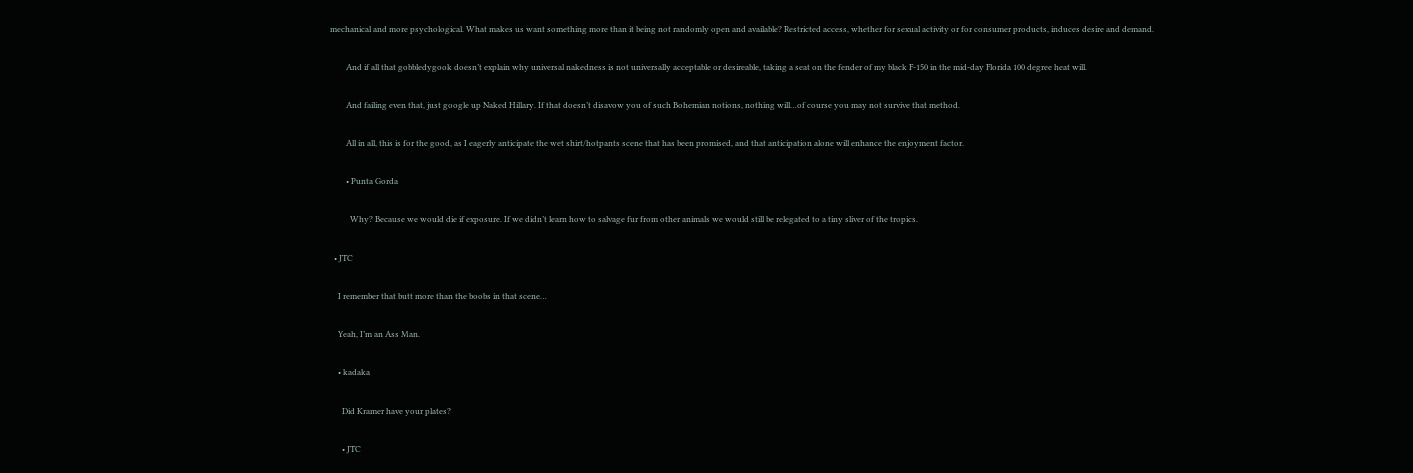mechanical and more psychological. What makes us want something more than it being not randomly open and available? Restricted access, whether for sexual activity or for consumer products, induces desire and demand.

        And if all that gobbledygook doesn’t explain why universal nakedness is not universally acceptable or desireable, taking a seat on the fender of my black F-150 in the mid-day Florida 100 degree heat will.

        And failing even that, just google up Naked Hillary. If that doesn’t disavow you of such Bohemian notions, nothing will…of course you may not survive that method.

        All in all, this is for the good, as I eagerly anticipate the wet shirt/hotpants scene that has been promised, and that anticipation alone will enhance the enjoyment factor.

        • Punta Gorda

          Why? Because we would die if exposure. If we didn’t learn how to salvage fur from other animals we would still be relegated to a tiny sliver of the tropics.

  • JTC

    I remember that butt more than the boobs in that scene…

    Yeah, I’m an Ass Man.

    • kadaka

      Did Kramer have your plates?

      • JTC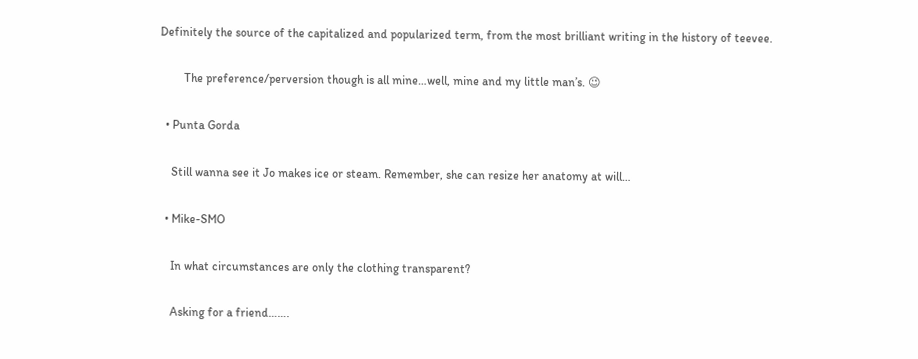Definitely the source of the capitalized and popularized term, from the most brilliant writing in the history of teevee.

        The preference/perversion though is all mine…well, mine and my little man’s. 😉

  • Punta Gorda

    Still wanna see it Jo makes ice or steam. Remember, she can resize her anatomy at will…

  • Mike-SMO

    In what circumstances are only the clothing transparent?

    Asking for a friend…….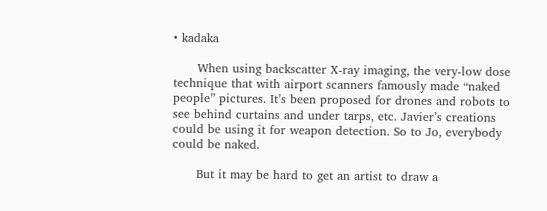• kadaka

      When using backscatter X-ray imaging, the very-low dose technique that with airport scanners famously made “naked people” pictures. It’s been proposed for drones and robots to see behind curtains and under tarps, etc. Javier’s creations could be using it for weapon detection. So to Jo, everybody could be naked.

      But it may be hard to get an artist to draw a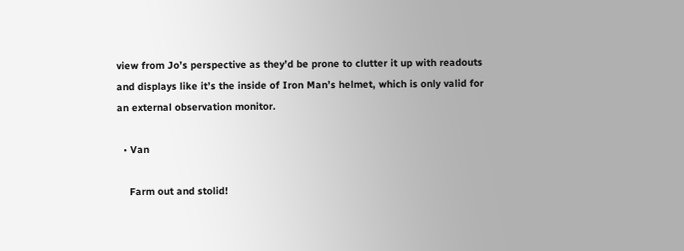view from Jo’s perspective as they’d be prone to clutter it up with readouts and displays like it’s the inside of Iron Man’s helmet, which is only valid for an external observation monitor.

  • Van

    Farm out and stolid!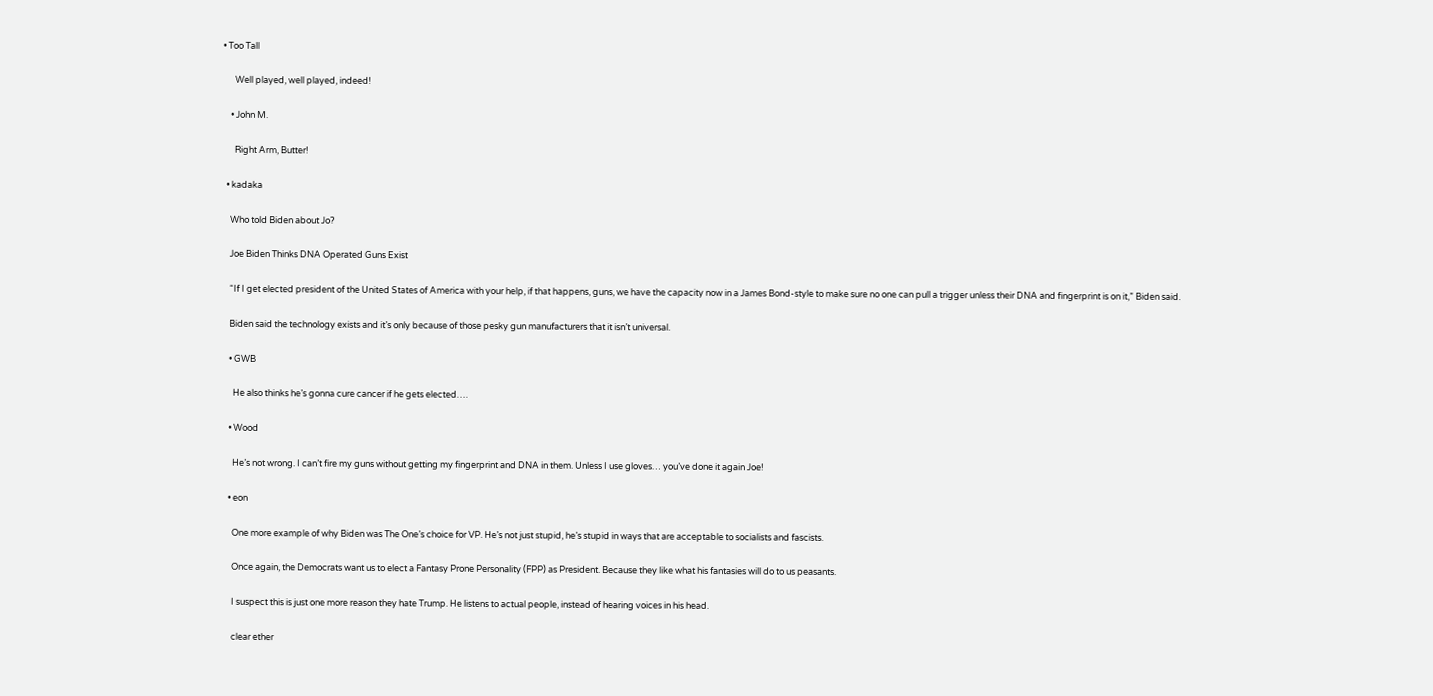• Too Tall

      Well played, well played, indeed!

    • John M.

      Right Arm, Butter!

  • kadaka

    Who told Biden about Jo?

    Joe Biden Thinks DNA Operated Guns Exist

    “If I get elected president of the United States of America with your help, if that happens, guns, we have the capacity now in a James Bond-style to make sure no one can pull a trigger unless their DNA and fingerprint is on it,” Biden said.

    Biden said the technology exists and it’s only because of those pesky gun manufacturers that it isn’t universal.

    • GWB

      He also thinks he’s gonna cure cancer if he gets elected….

    • Wood

      He’s not wrong. I can’t fire my guns without getting my fingerprint and DNA in them. Unless I use gloves… you’ve done it again Joe!

    • eon

      One more example of why Biden was The One’s choice for VP. He’s not just stupid, he’s stupid in ways that are acceptable to socialists and fascists.

      Once again, the Democrats want us to elect a Fantasy Prone Personality (FPP) as President. Because they like what his fantasies will do to us peasants.

      I suspect this is just one more reason they hate Trump. He listens to actual people, instead of hearing voices in his head.

      clear ether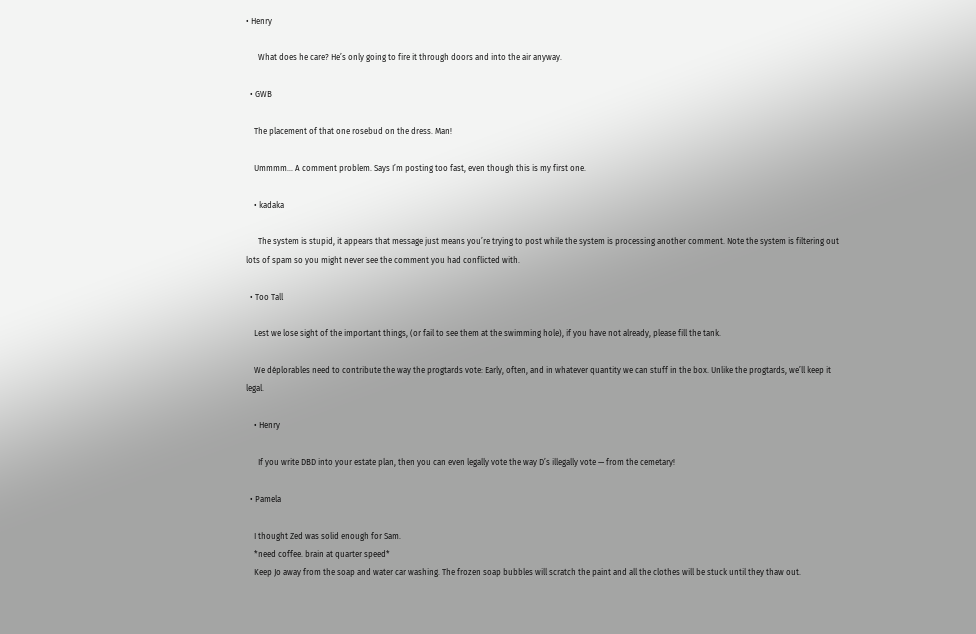• Henry

      What does he care? He’s only going to fire it through doors and into the air anyway.

  • GWB

    The placement of that one rosebud on the dress. Man!

    Ummmm… A comment problem. Says I’m posting too fast, even though this is my first one.

    • kadaka

      The system is stupid, it appears that message just means you’re trying to post while the system is processing another comment. Note the system is filtering out lots of spam so you might never see the comment you had conflicted with.

  • Too Tall

    Lest we lose sight of the important things, (or fail to see them at the swimming hole), if you have not already, please fill the tank.

    We déplorables need to contribute the way the progtards vote: Early, often, and in whatever quantity we can stuff in the box. Unlike the progtards, we’ll keep it legal.

    • Henry

      If you write DBD into your estate plan, then you can even legally vote the way D’s illegally vote — from the cemetary!

  • Pamela

    I thought Zed was solid enough for Sam.
    *need coffee. brain at quarter speed*
    Keep Jo away from the soap and water car washing. The frozen soap bubbles will scratch the paint and all the clothes will be stuck until they thaw out.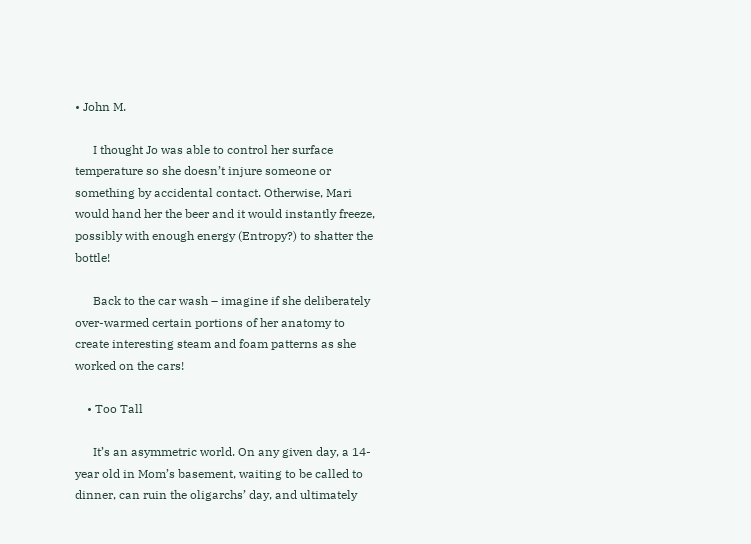• John M.

      I thought Jo was able to control her surface temperature so she doesn’t injure someone or something by accidental contact. Otherwise, Mari would hand her the beer and it would instantly freeze, possibly with enough energy (Entropy?) to shatter the bottle!

      Back to the car wash – imagine if she deliberately over-warmed certain portions of her anatomy to create interesting steam and foam patterns as she worked on the cars!

    • Too Tall

      It’s an asymmetric world. On any given day, a 14-year old in Mom’s basement, waiting to be called to dinner, can ruin the oligarchs’ day, and ultimately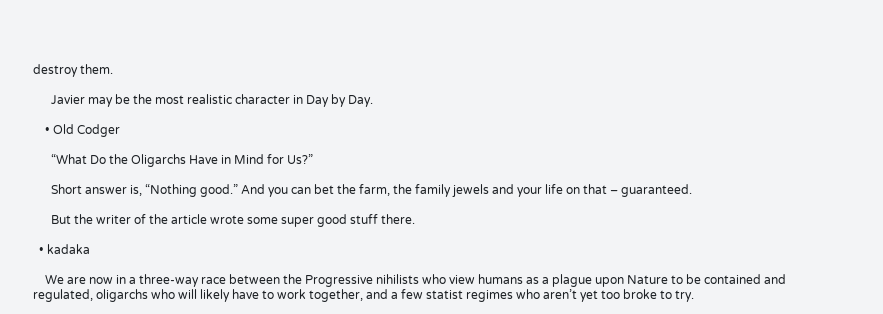destroy them.

      Javier may be the most realistic character in Day by Day.

    • Old Codger

      “What Do the Oligarchs Have in Mind for Us?”

      Short answer is, “Nothing good.” And you can bet the farm, the family jewels and your life on that – guaranteed.

      But the writer of the article wrote some super good stuff there.

  • kadaka

    We are now in a three-way race between the Progressive nihilists who view humans as a plague upon Nature to be contained and regulated, oligarchs who will likely have to work together, and a few statist regimes who aren’t yet too broke to try.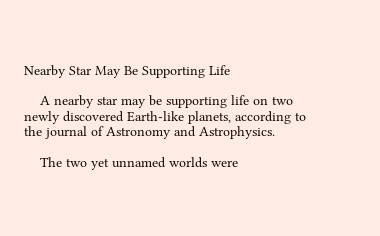Nearby Star May Be Supporting Life

    A nearby star may be supporting life on two newly discovered Earth-like planets, according to the journal of Astronomy and Astrophysics.

    The two yet unnamed worlds were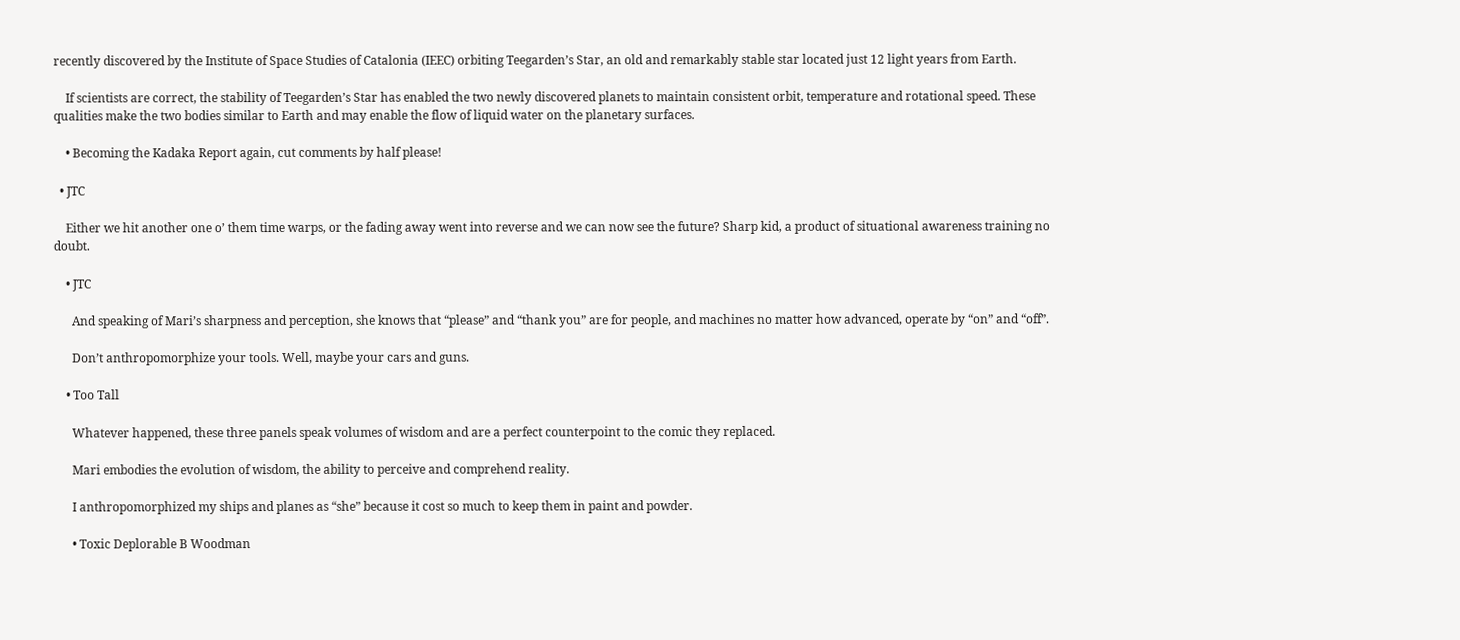recently discovered by the Institute of Space Studies of Catalonia (IEEC) orbiting Teegarden’s Star, an old and remarkably stable star located just 12 light years from Earth.

    If scientists are correct, the stability of Teegarden’s Star has enabled the two newly discovered planets to maintain consistent orbit, temperature and rotational speed. These qualities make the two bodies similar to Earth and may enable the flow of liquid water on the planetary surfaces.

    • Becoming the Kadaka Report again, cut comments by half please!

  • JTC

    Either we hit another one o’ them time warps, or the fading away went into reverse and we can now see the future? Sharp kid, a product of situational awareness training no doubt.

    • JTC

      And speaking of Mari’s sharpness and perception, she knows that “please” and “thank you” are for people, and machines no matter how advanced, operate by “on” and “off”.

      Don’t anthropomorphize your tools. Well, maybe your cars and guns.

    • Too Tall

      Whatever happened, these three panels speak volumes of wisdom and are a perfect counterpoint to the comic they replaced.

      Mari embodies the evolution of wisdom, the ability to perceive and comprehend reality.

      I anthropomorphized my ships and planes as “she” because it cost so much to keep them in paint and powder.

      • Toxic Deplorable B Woodman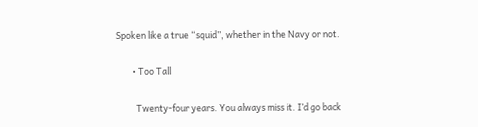Spoken like a true “squid”, whether in the Navy or not.

        • Too Tall

          Twenty-four years. You always miss it. I’d go back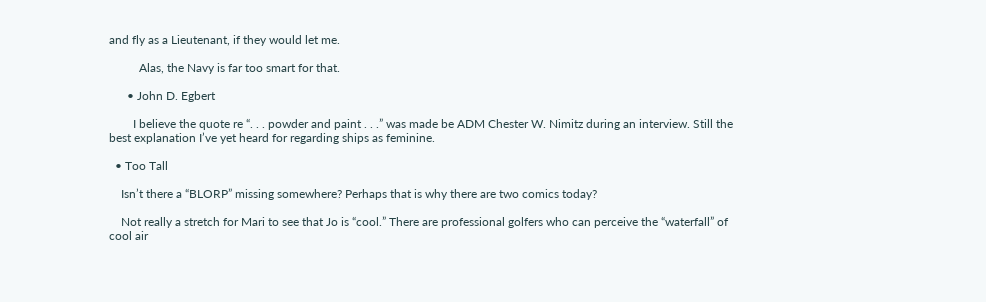and fly as a Lieutenant, if they would let me.

          Alas, the Navy is far too smart for that.

      • John D. Egbert

        I believe the quote re “. . . powder and paint . . .” was made be ADM Chester W. Nimitz during an interview. Still the best explanation I’ve yet heard for regarding ships as feminine.

  • Too Tall

    Isn’t there a “BLORP” missing somewhere? Perhaps that is why there are two comics today?

    Not really a stretch for Mari to see that Jo is “cool.” There are professional golfers who can perceive the “waterfall” of cool air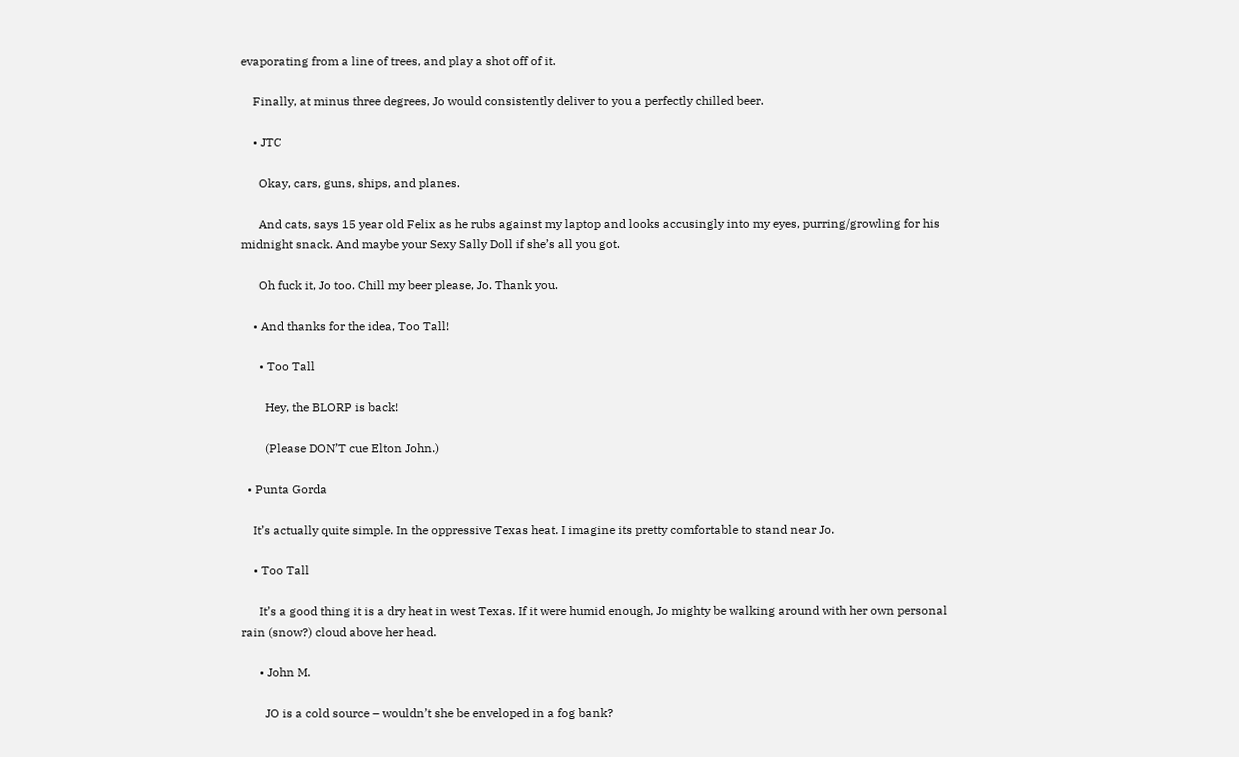evaporating from a line of trees, and play a shot off of it.

    Finally, at minus three degrees, Jo would consistently deliver to you a perfectly chilled beer.

    • JTC

      Okay, cars, guns, ships, and planes.

      And cats, says 15 year old Felix as he rubs against my laptop and looks accusingly into my eyes, purring/growling for his midnight snack. And maybe your Sexy Sally Doll if she’s all you got.

      Oh fuck it, Jo too. Chill my beer please, Jo. Thank you.

    • And thanks for the idea, Too Tall!

      • Too Tall

        Hey, the BLORP is back!

        (Please DON’T cue Elton John.)

  • Punta Gorda

    It’s actually quite simple. In the oppressive Texas heat. I imagine its pretty comfortable to stand near Jo.

    • Too Tall

      It’s a good thing it is a dry heat in west Texas. If it were humid enough, Jo mighty be walking around with her own personal rain (snow?) cloud above her head.

      • John M.

        JO is a cold source – wouldn’t she be enveloped in a fog bank?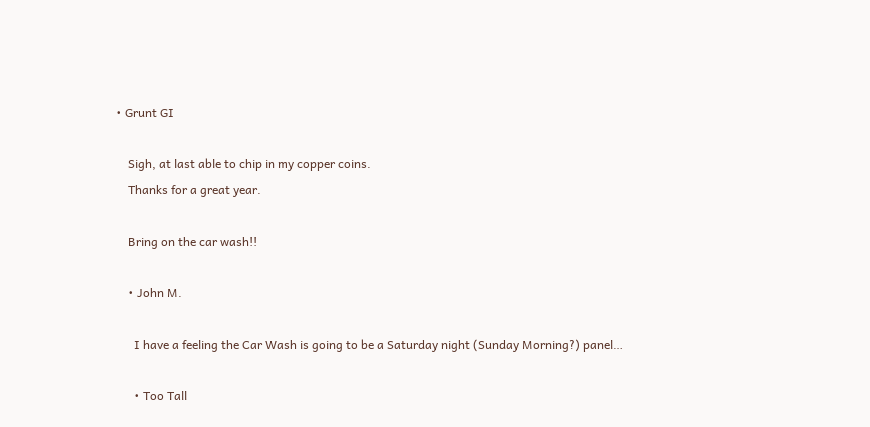• Grunt GI

    Sigh, at last able to chip in my copper coins.
    Thanks for a great year.

    Bring on the car wash!!

    • John M.

      I have a feeling the Car Wash is going to be a Saturday night (Sunday Morning?) panel…

      • Too Tall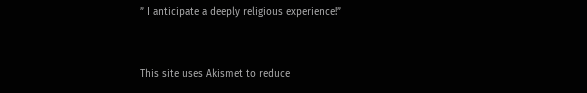” I anticipate a deeply religious experience!”


This site uses Akismet to reduce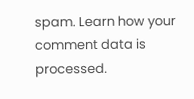spam. Learn how your comment data is processed.